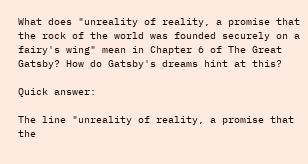What does "unreality of reality, a promise that the rock of the world was founded securely on a fairy's wing" mean in Chapter 6 of The Great Gatsby? How do Gatsby's dreams hint at this?

Quick answer:

The line "unreality of reality, a promise that the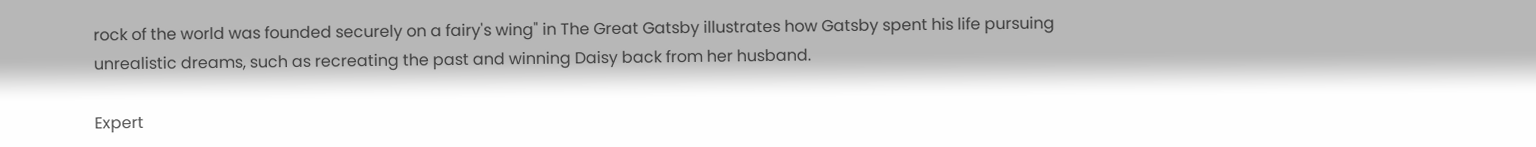rock of the world was founded securely on a fairy's wing" in The Great Gatsby illustrates how Gatsby spent his life pursuing unrealistic dreams, such as recreating the past and winning Daisy back from her husband.

Expert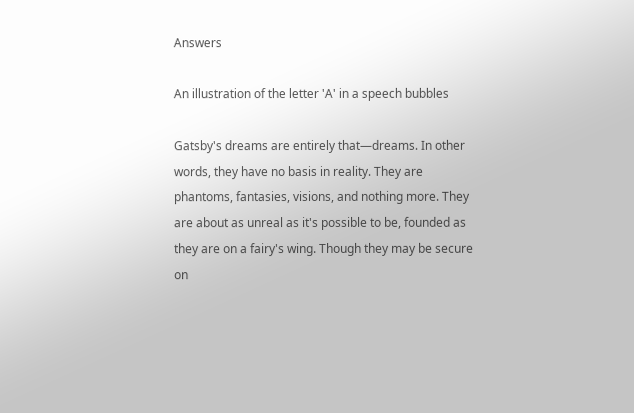Answers

An illustration of the letter 'A' in a speech bubbles

Gatsby's dreams are entirely that—dreams. In other words, they have no basis in reality. They are phantoms, fantasies, visions, and nothing more. They are about as unreal as it's possible to be, founded as they are on a fairy's wing. Though they may be secure on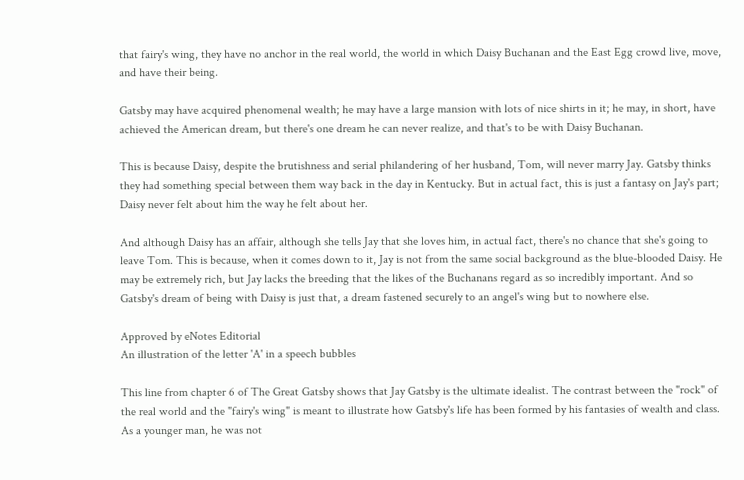that fairy's wing, they have no anchor in the real world, the world in which Daisy Buchanan and the East Egg crowd live, move, and have their being.

Gatsby may have acquired phenomenal wealth; he may have a large mansion with lots of nice shirts in it; he may, in short, have achieved the American dream, but there's one dream he can never realize, and that's to be with Daisy Buchanan.

This is because Daisy, despite the brutishness and serial philandering of her husband, Tom, will never marry Jay. Gatsby thinks they had something special between them way back in the day in Kentucky. But in actual fact, this is just a fantasy on Jay's part; Daisy never felt about him the way he felt about her.

And although Daisy has an affair, although she tells Jay that she loves him, in actual fact, there's no chance that she's going to leave Tom. This is because, when it comes down to it, Jay is not from the same social background as the blue-blooded Daisy. He may be extremely rich, but Jay lacks the breeding that the likes of the Buchanans regard as so incredibly important. And so Gatsby's dream of being with Daisy is just that, a dream fastened securely to an angel's wing but to nowhere else.

Approved by eNotes Editorial
An illustration of the letter 'A' in a speech bubbles

This line from chapter 6 of The Great Gatsby shows that Jay Gatsby is the ultimate idealist. The contrast between the "rock" of the real world and the "fairy's wing" is meant to illustrate how Gatsby's life has been formed by his fantasies of wealth and class. As a younger man, he was not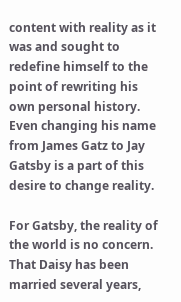content with reality as it was and sought to redefine himself to the point of rewriting his own personal history. Even changing his name from James Gatz to Jay Gatsby is a part of this desire to change reality.

For Gatsby, the reality of the world is no concern. That Daisy has been married several years,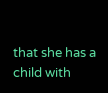that she has a child with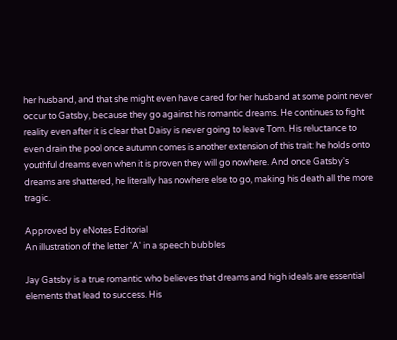her husband, and that she might even have cared for her husband at some point never occur to Gatsby, because they go against his romantic dreams. He continues to fight reality even after it is clear that Daisy is never going to leave Tom. His reluctance to even drain the pool once autumn comes is another extension of this trait: he holds onto youthful dreams even when it is proven they will go nowhere. And once Gatsby's dreams are shattered, he literally has nowhere else to go, making his death all the more tragic.

Approved by eNotes Editorial
An illustration of the letter 'A' in a speech bubbles

Jay Gatsby is a true romantic who believes that dreams and high ideals are essential elements that lead to success. His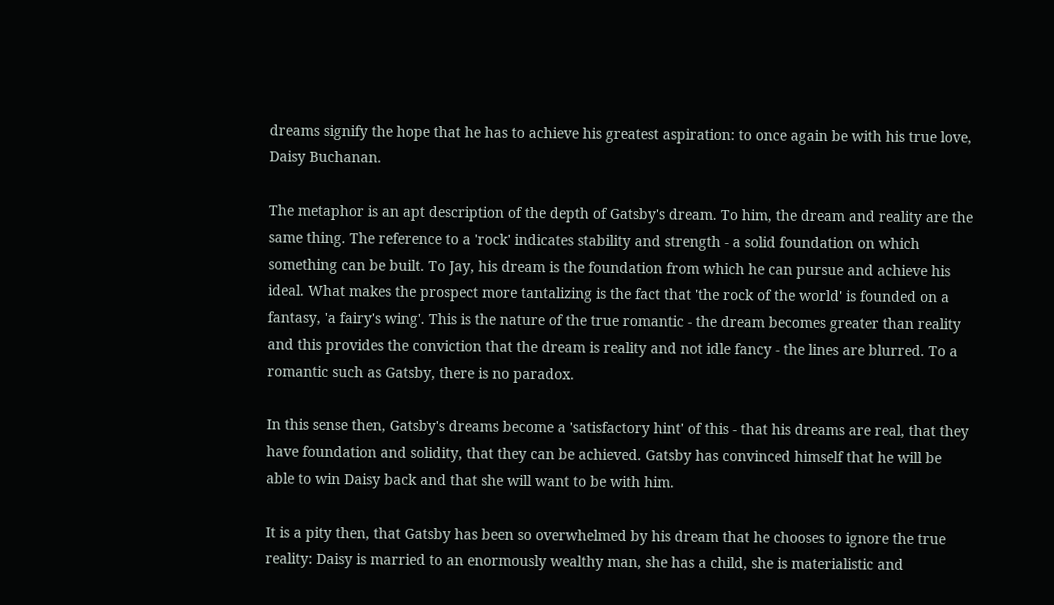dreams signify the hope that he has to achieve his greatest aspiration: to once again be with his true love, Daisy Buchanan.

The metaphor is an apt description of the depth of Gatsby's dream. To him, the dream and reality are the same thing. The reference to a 'rock' indicates stability and strength - a solid foundation on which something can be built. To Jay, his dream is the foundation from which he can pursue and achieve his ideal. What makes the prospect more tantalizing is the fact that 'the rock of the world' is founded on a fantasy, 'a fairy's wing'. This is the nature of the true romantic - the dream becomes greater than reality and this provides the conviction that the dream is reality and not idle fancy - the lines are blurred. To a romantic such as Gatsby, there is no paradox.

In this sense then, Gatsby's dreams become a 'satisfactory hint' of this - that his dreams are real, that they have foundation and solidity, that they can be achieved. Gatsby has convinced himself that he will be able to win Daisy back and that she will want to be with him.

It is a pity then, that Gatsby has been so overwhelmed by his dream that he chooses to ignore the true reality: Daisy is married to an enormously wealthy man, she has a child, she is materialistic and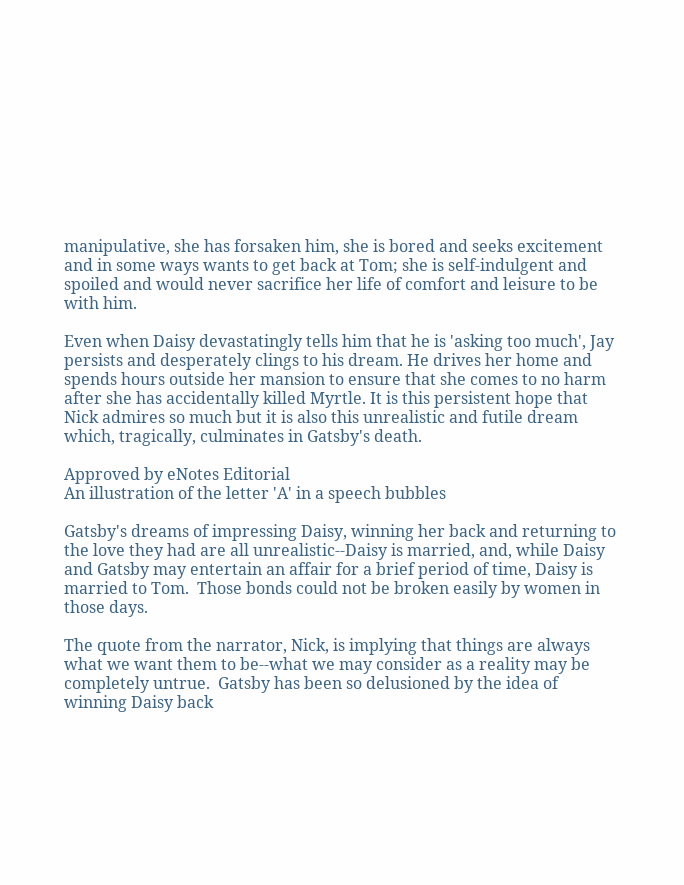manipulative, she has forsaken him, she is bored and seeks excitement and in some ways wants to get back at Tom; she is self-indulgent and spoiled and would never sacrifice her life of comfort and leisure to be with him.

Even when Daisy devastatingly tells him that he is 'asking too much', Jay persists and desperately clings to his dream. He drives her home and spends hours outside her mansion to ensure that she comes to no harm after she has accidentally killed Myrtle. It is this persistent hope that Nick admires so much but it is also this unrealistic and futile dream which, tragically, culminates in Gatsby's death.

Approved by eNotes Editorial
An illustration of the letter 'A' in a speech bubbles

Gatsby's dreams of impressing Daisy, winning her back and returning to the love they had are all unrealistic--Daisy is married, and, while Daisy and Gatsby may entertain an affair for a brief period of time, Daisy is married to Tom.  Those bonds could not be broken easily by women in those days.

The quote from the narrator, Nick, is implying that things are always what we want them to be--what we may consider as a reality may be completely untrue.  Gatsby has been so delusioned by the idea of winning Daisy back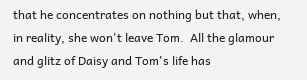that he concentrates on nothing but that, when, in reality, she won't leave Tom.  All the glamour and glitz of Daisy and Tom's life has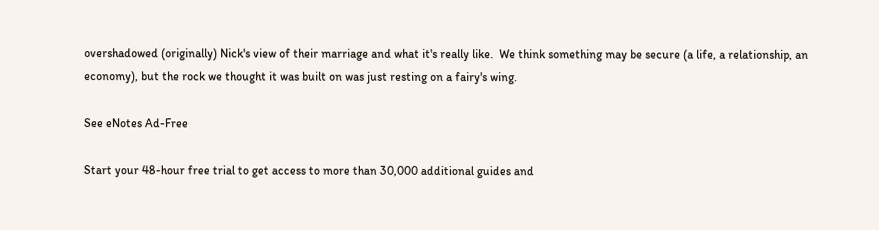overshadowed (originally) Nick's view of their marriage and what it's really like.  We think something may be secure (a life, a relationship, an economy), but the rock we thought it was built on was just resting on a fairy's wing.

See eNotes Ad-Free

Start your 48-hour free trial to get access to more than 30,000 additional guides and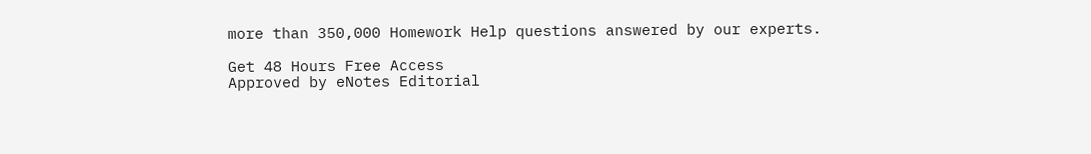more than 350,000 Homework Help questions answered by our experts.

Get 48 Hours Free Access
Approved by eNotes Editorial